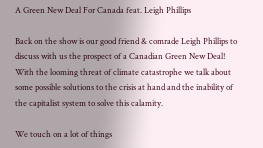A Green New Deal For Canada feat. Leigh Phillips

Back on the show is our good friend & comrade Leigh Phillips to discuss with us the prospect of a Canadian Green New Deal! With the looming threat of climate catastrophe we talk about some possible solutions to the crisis at hand and the inability of the capitalist system to solve this calamity.

We touch on a lot of things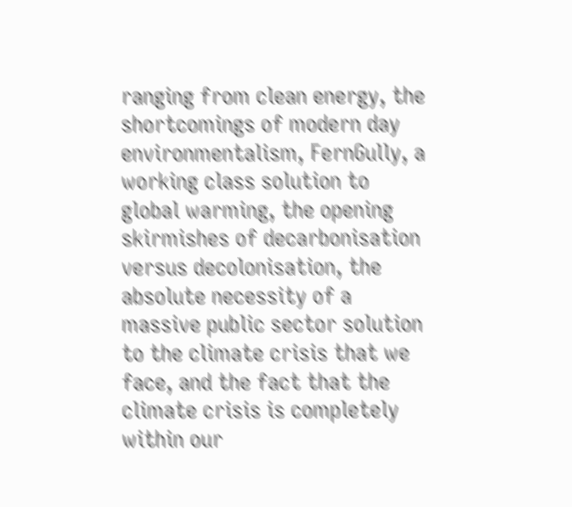ranging from clean energy, the shortcomings of modern day environmentalism, FernGully, a working class solution to global warming, the opening skirmishes of decarbonisation versus decolonisation, the absolute necessity of a massive public sector solution to the climate crisis that we face, and the fact that the climate crisis is completely within our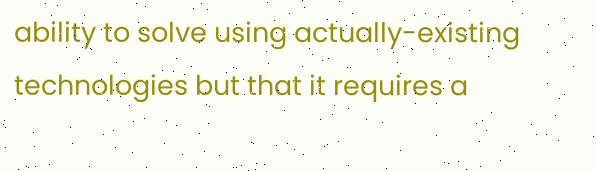ability to solve using actually-existing technologies but that it requires a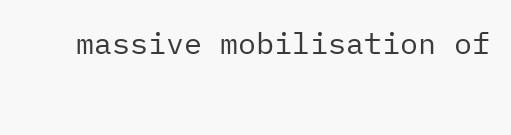massive mobilisation of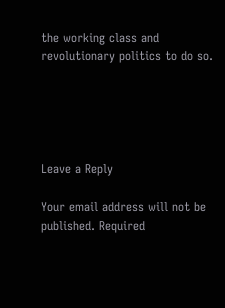the working class and revolutionary politics to do so.





Leave a Reply

Your email address will not be published. Required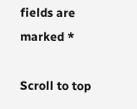fields are marked *

Scroll to top